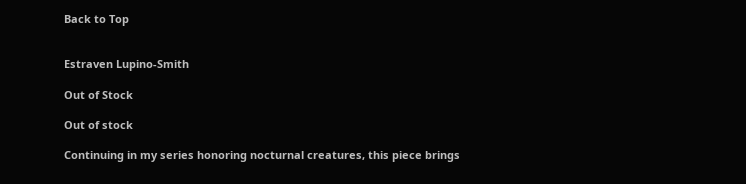Back to Top


Estraven Lupino-Smith

Out of Stock

Out of stock

Continuing in my series honoring nocturnal creatures, this piece brings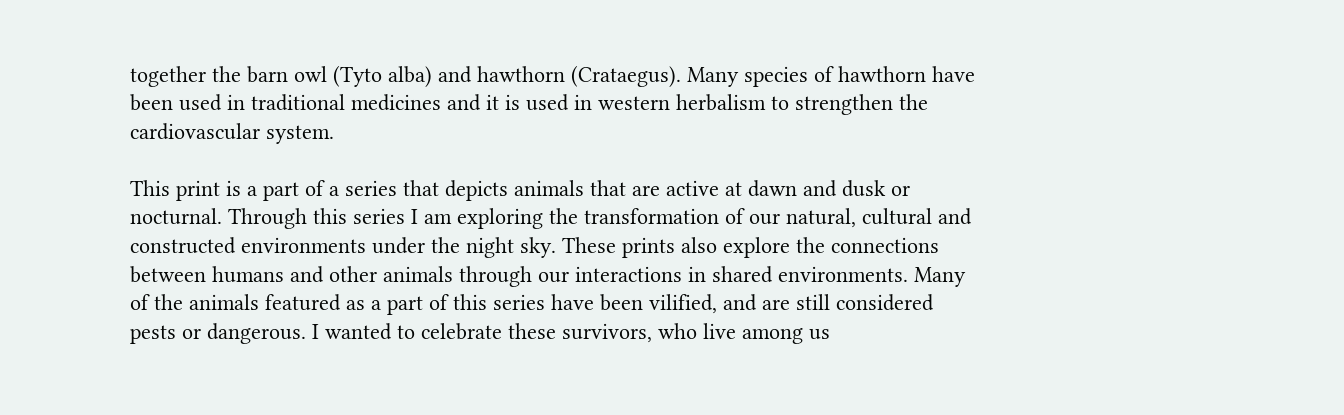together the barn owl (Tyto alba) and hawthorn (Crataegus). Many species of hawthorn have been used in traditional medicines and it is used in western herbalism to strengthen the cardiovascular system.

This print is a part of a series that depicts animals that are active at dawn and dusk or nocturnal. Through this series I am exploring the transformation of our natural, cultural and constructed environments under the night sky. These prints also explore the connections between humans and other animals through our interactions in shared environments. Many of the animals featured as a part of this series have been vilified, and are still considered pests or dangerous. I wanted to celebrate these survivors, who live among us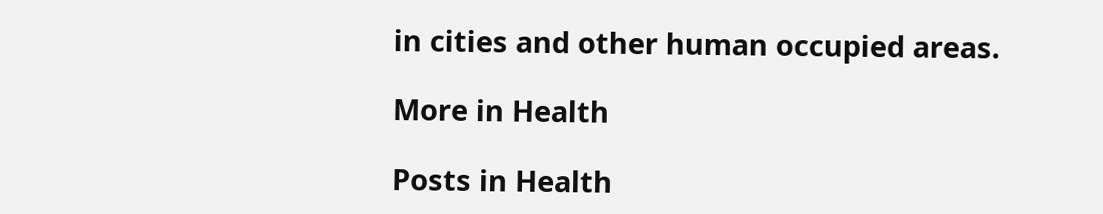in cities and other human occupied areas.

More in Health

Posts in Health